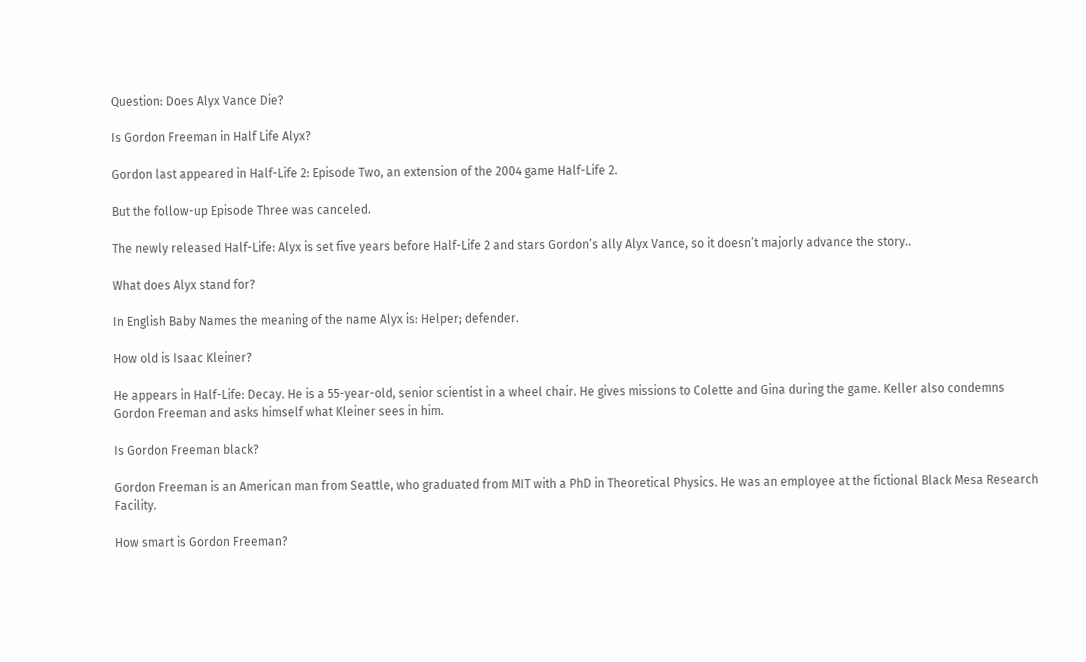Question: Does Alyx Vance Die?

Is Gordon Freeman in Half Life Alyx?

Gordon last appeared in Half-Life 2: Episode Two, an extension of the 2004 game Half-Life 2.

But the follow-up Episode Three was canceled.

The newly released Half-Life: Alyx is set five years before Half-Life 2 and stars Gordon’s ally Alyx Vance, so it doesn’t majorly advance the story..

What does Alyx stand for?

In English Baby Names the meaning of the name Alyx is: Helper; defender.

How old is Isaac Kleiner?

He appears in Half-Life: Decay. He is a 55-year-old, senior scientist in a wheel chair. He gives missions to Colette and Gina during the game. Keller also condemns Gordon Freeman and asks himself what Kleiner sees in him.

Is Gordon Freeman black?

Gordon Freeman is an American man from Seattle, who graduated from MIT with a PhD in Theoretical Physics. He was an employee at the fictional Black Mesa Research Facility.

How smart is Gordon Freeman?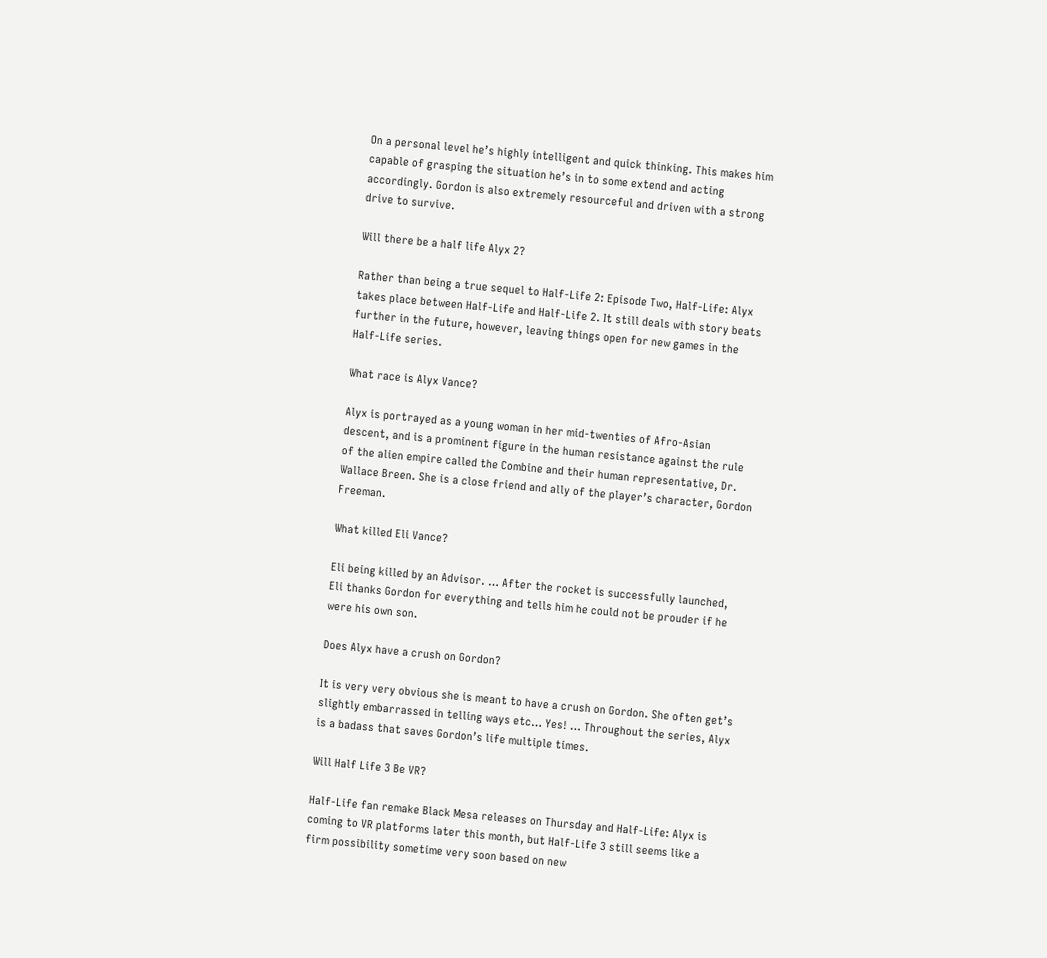On a personal level he’s highly intelligent and quick thinking. This makes him capable of grasping the situation he’s in to some extend and acting accordingly. Gordon is also extremely resourceful and driven with a strong drive to survive.

Will there be a half life Alyx 2?

Rather than being a true sequel to Half-Life 2: Episode Two, Half-Life: Alyx takes place between Half-Life and Half-Life 2. It still deals with story beats further in the future, however, leaving things open for new games in the Half-Life series.

What race is Alyx Vance?

Alyx is portrayed as a young woman in her mid-twenties of Afro-Asian descent, and is a prominent figure in the human resistance against the rule of the alien empire called the Combine and their human representative, Dr. Wallace Breen. She is a close friend and ally of the player’s character, Gordon Freeman.

What killed Eli Vance?

Eli being killed by an Advisor. … After the rocket is successfully launched, Eli thanks Gordon for everything and tells him he could not be prouder if he were his own son.

Does Alyx have a crush on Gordon?

It is very very obvious she is meant to have a crush on Gordon. She often get’s slightly embarrassed in telling ways etc… Yes! … Throughout the series, Alyx is a badass that saves Gordon’s life multiple times.

Will Half Life 3 Be VR?

Half-Life fan remake Black Mesa releases on Thursday and Half-Life: Alyx is coming to VR platforms later this month, but Half-Life 3 still seems like a firm possibility sometime very soon based on new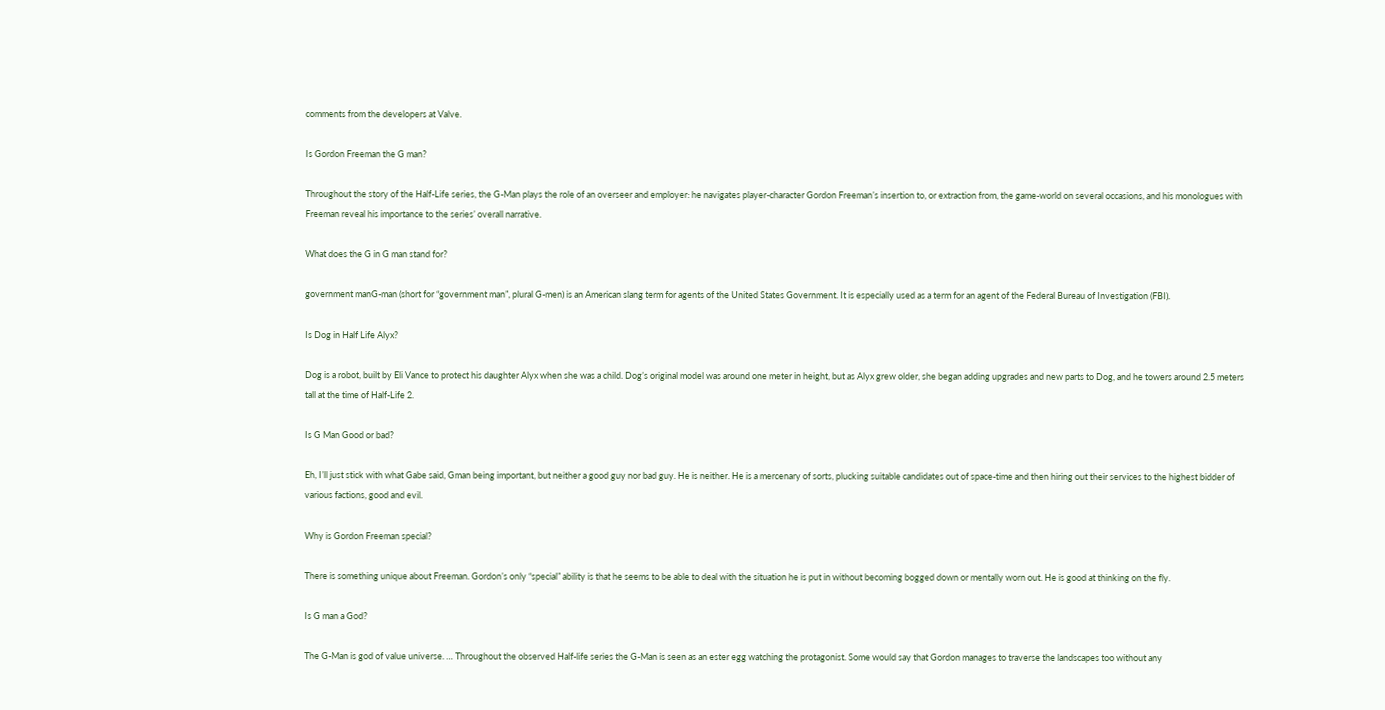comments from the developers at Valve.

Is Gordon Freeman the G man?

Throughout the story of the Half-Life series, the G-Man plays the role of an overseer and employer: he navigates player-character Gordon Freeman’s insertion to, or extraction from, the game-world on several occasions, and his monologues with Freeman reveal his importance to the series’ overall narrative.

What does the G in G man stand for?

government manG-man (short for “government man”, plural G-men) is an American slang term for agents of the United States Government. It is especially used as a term for an agent of the Federal Bureau of Investigation (FBI).

Is Dog in Half Life Alyx?

Dog is a robot, built by Eli Vance to protect his daughter Alyx when she was a child. Dog’s original model was around one meter in height, but as Alyx grew older, she began adding upgrades and new parts to Dog, and he towers around 2.5 meters tall at the time of Half-Life 2.

Is G Man Good or bad?

Eh, I’ll just stick with what Gabe said, Gman being important, but neither a good guy nor bad guy. He is neither. He is a mercenary of sorts, plucking suitable candidates out of space-time and then hiring out their services to the highest bidder of various factions, good and evil.

Why is Gordon Freeman special?

There is something unique about Freeman. Gordon’s only “special” ability is that he seems to be able to deal with the situation he is put in without becoming bogged down or mentally worn out. He is good at thinking on the fly.

Is G man a God?

The G-Man is god of value universe. … Throughout the observed Half-life series the G-Man is seen as an ester egg watching the protagonist. Some would say that Gordon manages to traverse the landscapes too without any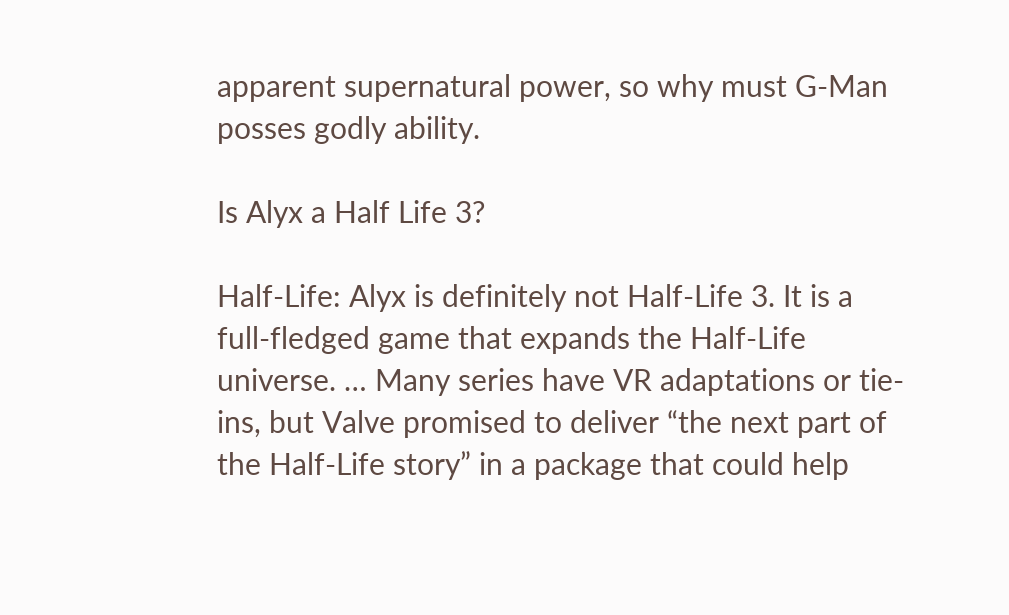apparent supernatural power, so why must G-Man posses godly ability.

Is Alyx a Half Life 3?

Half-Life: Alyx is definitely not Half-Life 3. It is a full-fledged game that expands the Half-Life universe. … Many series have VR adaptations or tie-ins, but Valve promised to deliver “the next part of the Half-Life story” in a package that could help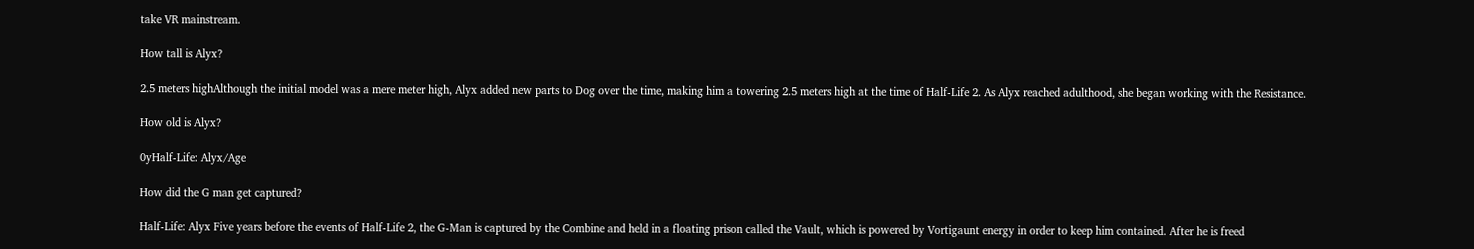take VR mainstream.

How tall is Alyx?

2.5 meters highAlthough the initial model was a mere meter high, Alyx added new parts to Dog over the time, making him a towering 2.5 meters high at the time of Half-Life 2. As Alyx reached adulthood, she began working with the Resistance.

How old is Alyx?

0yHalf-Life: Alyx/Age

How did the G man get captured?

Half-Life: Alyx Five years before the events of Half-Life 2, the G-Man is captured by the Combine and held in a floating prison called the Vault, which is powered by Vortigaunt energy in order to keep him contained. After he is freed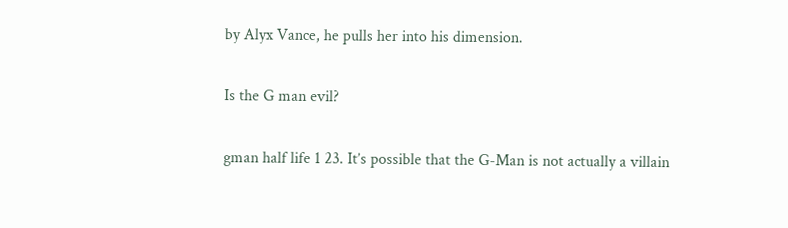by Alyx Vance, he pulls her into his dimension.

Is the G man evil?

gman half life 1 23. It’s possible that the G-Man is not actually a villain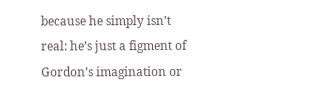because he simply isn’t real: he’s just a figment of Gordon’s imagination or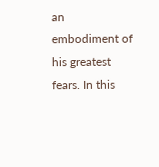an embodiment of his greatest fears. In this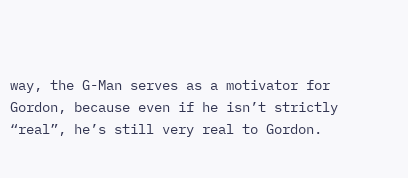way, the G-Man serves as a motivator for Gordon, because even if he isn’t strictly “real”, he’s still very real to Gordon.